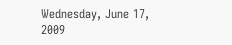Wednesday, June 17, 2009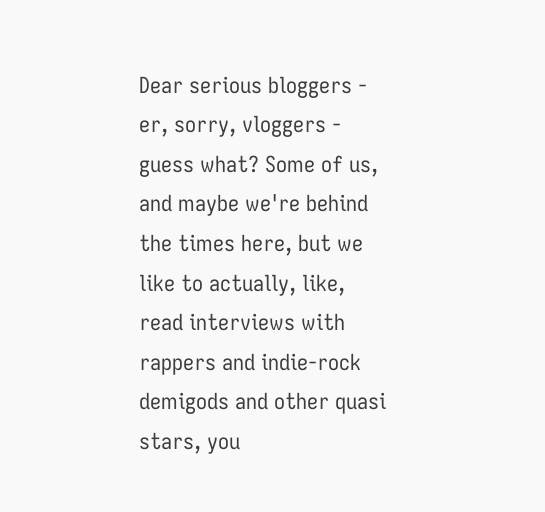Dear serious bloggers - er, sorry, vloggers - guess what? Some of us, and maybe we're behind the times here, but we like to actually, like, read interviews with rappers and indie-rock demigods and other quasi stars, you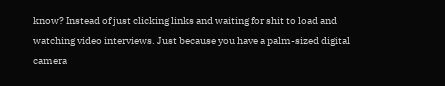know? Instead of just clicking links and waiting for shit to load and watching video interviews. Just because you have a palm-sized digital camera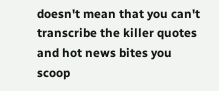doesn't mean that you can't transcribe the killer quotes and hot news bites you scoop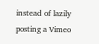instead of lazily posting a Vimeo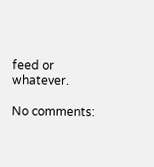feed or whatever.

No comments: